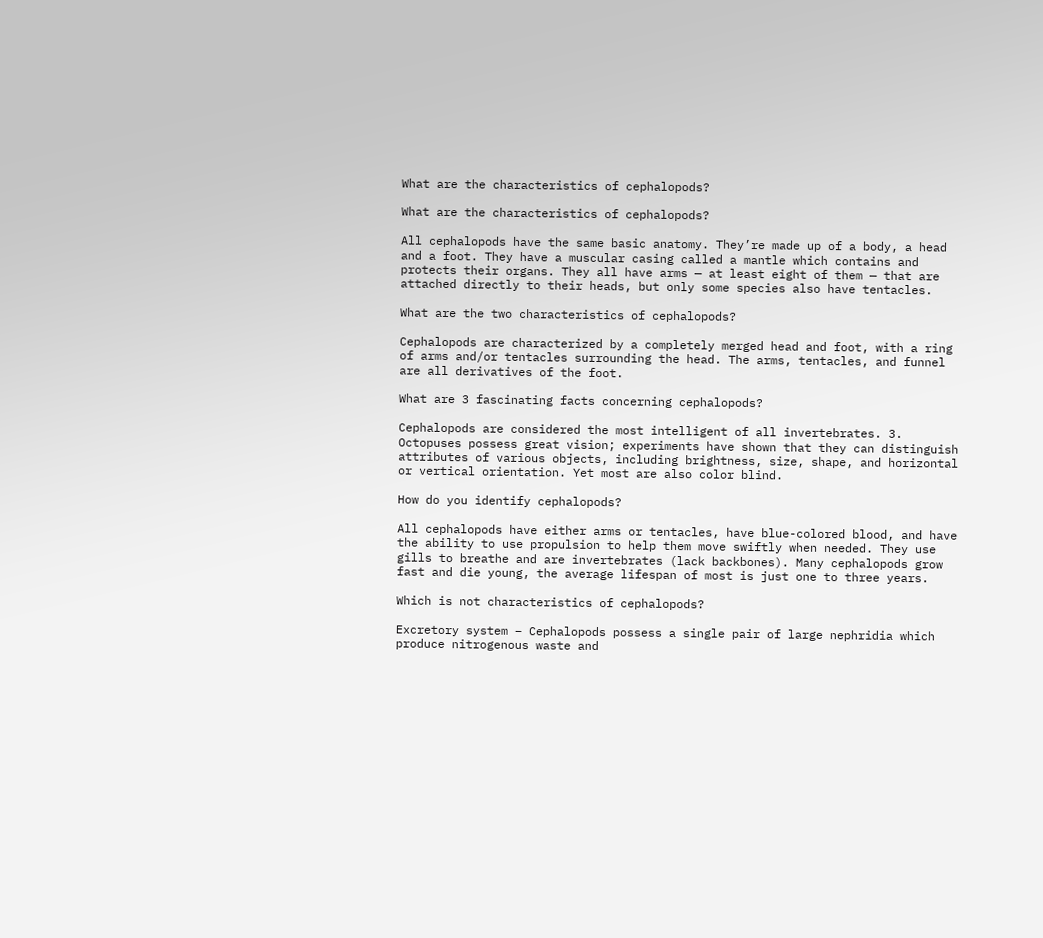What are the characteristics of cephalopods?

What are the characteristics of cephalopods?

All cephalopods have the same basic anatomy. They’re made up of a body, a head and a foot. They have a muscular casing called a mantle which contains and protects their organs. They all have arms — at least eight of them — that are attached directly to their heads, but only some species also have tentacles.

What are the two characteristics of cephalopods?

Cephalopods are characterized by a completely merged head and foot, with a ring of arms and/or tentacles surrounding the head. The arms, tentacles, and funnel are all derivatives of the foot.

What are 3 fascinating facts concerning cephalopods?

Cephalopods are considered the most intelligent of all invertebrates. 3. Octopuses possess great vision; experiments have shown that they can distinguish attributes of various objects, including brightness, size, shape, and horizontal or vertical orientation. Yet most are also color blind.

How do you identify cephalopods?

All cephalopods have either arms or tentacles, have blue-colored blood, and have the ability to use propulsion to help them move swiftly when needed. They use gills to breathe and are invertebrates (lack backbones). Many cephalopods grow fast and die young, the average lifespan of most is just one to three years.

Which is not characteristics of cephalopods?

Excretory system – Cephalopods possess a single pair of large nephridia which produce nitrogenous waste and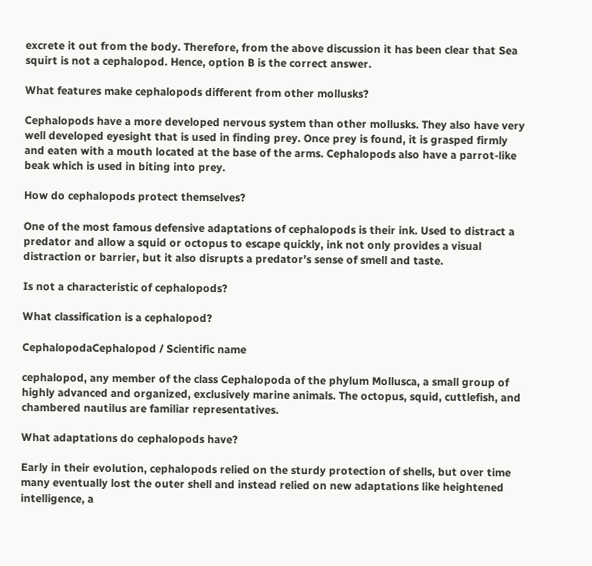excrete it out from the body. Therefore, from the above discussion it has been clear that Sea squirt is not a cephalopod. Hence, option B is the correct answer.

What features make cephalopods different from other mollusks?

Cephalopods have a more developed nervous system than other mollusks. They also have very well developed eyesight that is used in finding prey. Once prey is found, it is grasped firmly and eaten with a mouth located at the base of the arms. Cephalopods also have a parrot-like beak which is used in biting into prey.

How do cephalopods protect themselves?

One of the most famous defensive adaptations of cephalopods is their ink. Used to distract a predator and allow a squid or octopus to escape quickly, ink not only provides a visual distraction or barrier, but it also disrupts a predator’s sense of smell and taste.

Is not a characteristic of cephalopods?

What classification is a cephalopod?

CephalopodaCephalopod / Scientific name

cephalopod, any member of the class Cephalopoda of the phylum Mollusca, a small group of highly advanced and organized, exclusively marine animals. The octopus, squid, cuttlefish, and chambered nautilus are familiar representatives.

What adaptations do cephalopods have?

Early in their evolution, cephalopods relied on the sturdy protection of shells, but over time many eventually lost the outer shell and instead relied on new adaptations like heightened intelligence, a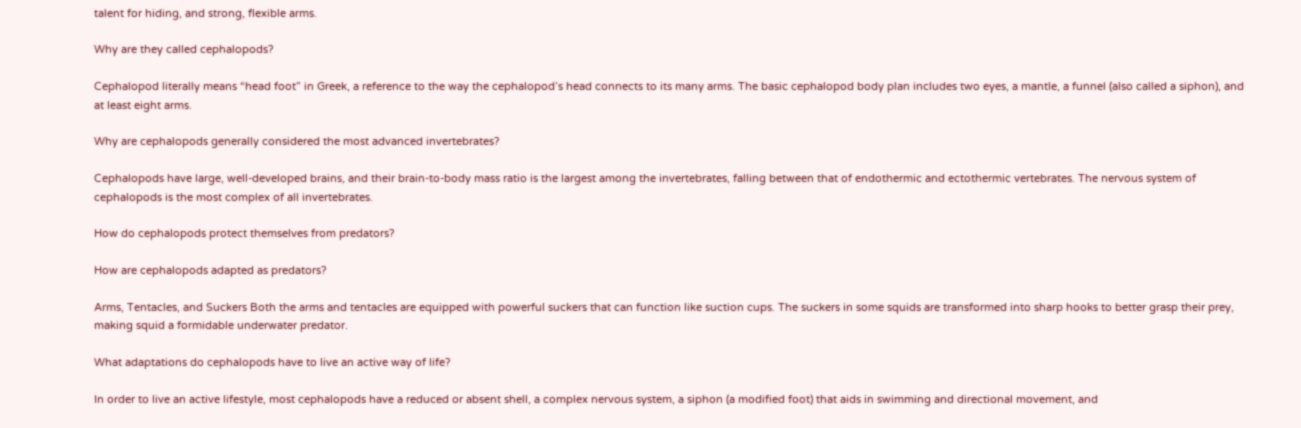talent for hiding, and strong, flexible arms.

Why are they called cephalopods?

Cephalopod literally means “head foot” in Greek, a reference to the way the cephalopod’s head connects to its many arms. The basic cephalopod body plan includes two eyes, a mantle, a funnel (also called a siphon), and at least eight arms.

Why are cephalopods generally considered the most advanced invertebrates?

Cephalopods have large, well-developed brains, and their brain-to-body mass ratio is the largest among the invertebrates, falling between that of endothermic and ectothermic vertebrates. The nervous system of cephalopods is the most complex of all invertebrates.

How do cephalopods protect themselves from predators?

How are cephalopods adapted as predators?

Arms, Tentacles, and Suckers Both the arms and tentacles are equipped with powerful suckers that can function like suction cups. The suckers in some squids are transformed into sharp hooks to better grasp their prey, making squid a formidable underwater predator.

What adaptations do cephalopods have to live an active way of life?

In order to live an active lifestyle, most cephalopods have a reduced or absent shell, a complex nervous system, a siphon (a modified foot) that aids in swimming and directional movement, and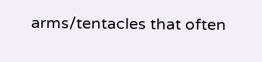arms/tentacles that often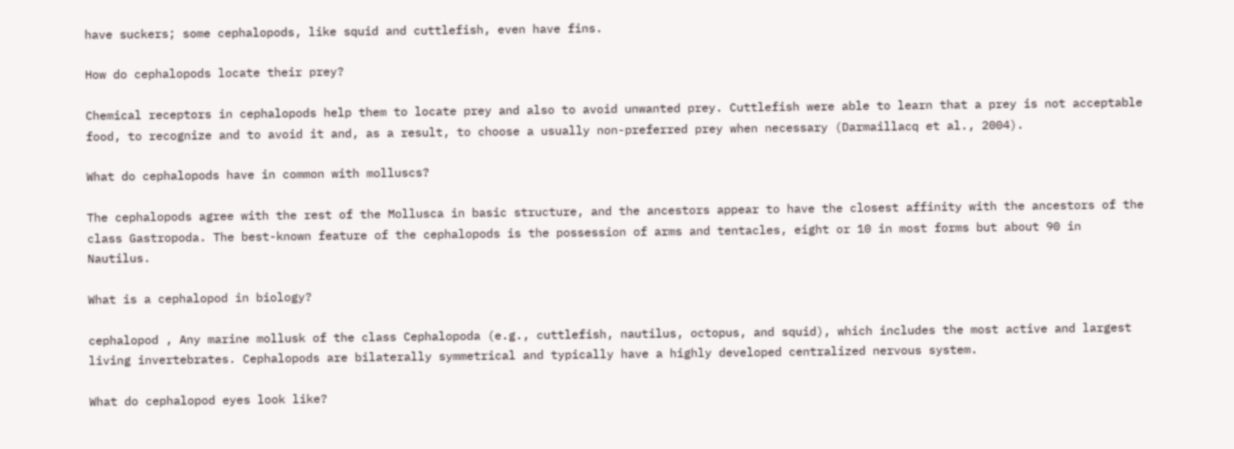have suckers; some cephalopods, like squid and cuttlefish, even have fins.

How do cephalopods locate their prey?

Chemical receptors in cephalopods help them to locate prey and also to avoid unwanted prey. Cuttlefish were able to learn that a prey is not acceptable food, to recognize and to avoid it and, as a result, to choose a usually non-preferred prey when necessary (Darmaillacq et al., 2004).

What do cephalopods have in common with molluscs?

The cephalopods agree with the rest of the Mollusca in basic structure, and the ancestors appear to have the closest affinity with the ancestors of the class Gastropoda. The best-known feature of the cephalopods is the possession of arms and tentacles, eight or 10 in most forms but about 90 in Nautilus.

What is a cephalopod in biology?

cephalopod , Any marine mollusk of the class Cephalopoda (e.g., cuttlefish, nautilus, octopus, and squid), which includes the most active and largest living invertebrates. Cephalopods are bilaterally symmetrical and typically have a highly developed centralized nervous system.

What do cephalopod eyes look like?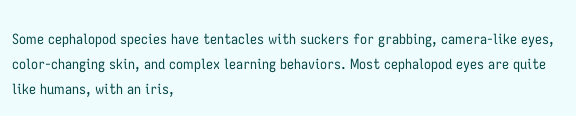Some cephalopod species have tentacles with suckers for grabbing, camera-like eyes, color-changing skin, and complex learning behaviors. Most cephalopod eyes are quite like humans, with an iris,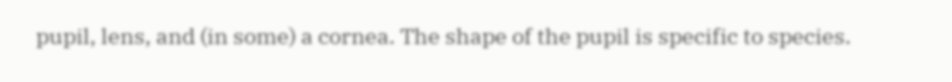pupil, lens, and (in some) a cornea. The shape of the pupil is specific to species.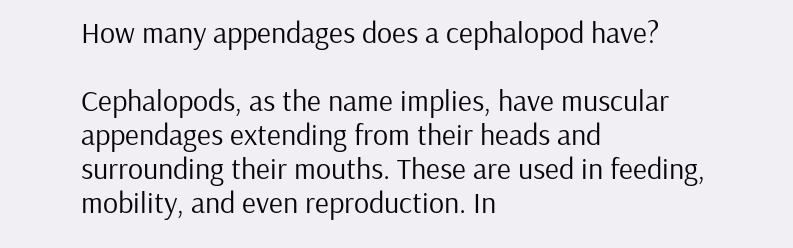How many appendages does a cephalopod have?

Cephalopods, as the name implies, have muscular appendages extending from their heads and surrounding their mouths. These are used in feeding, mobility, and even reproduction. In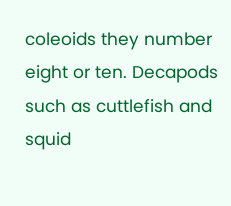coleoids they number eight or ten. Decapods such as cuttlefish and squid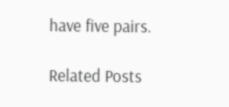have five pairs.

Related Posts